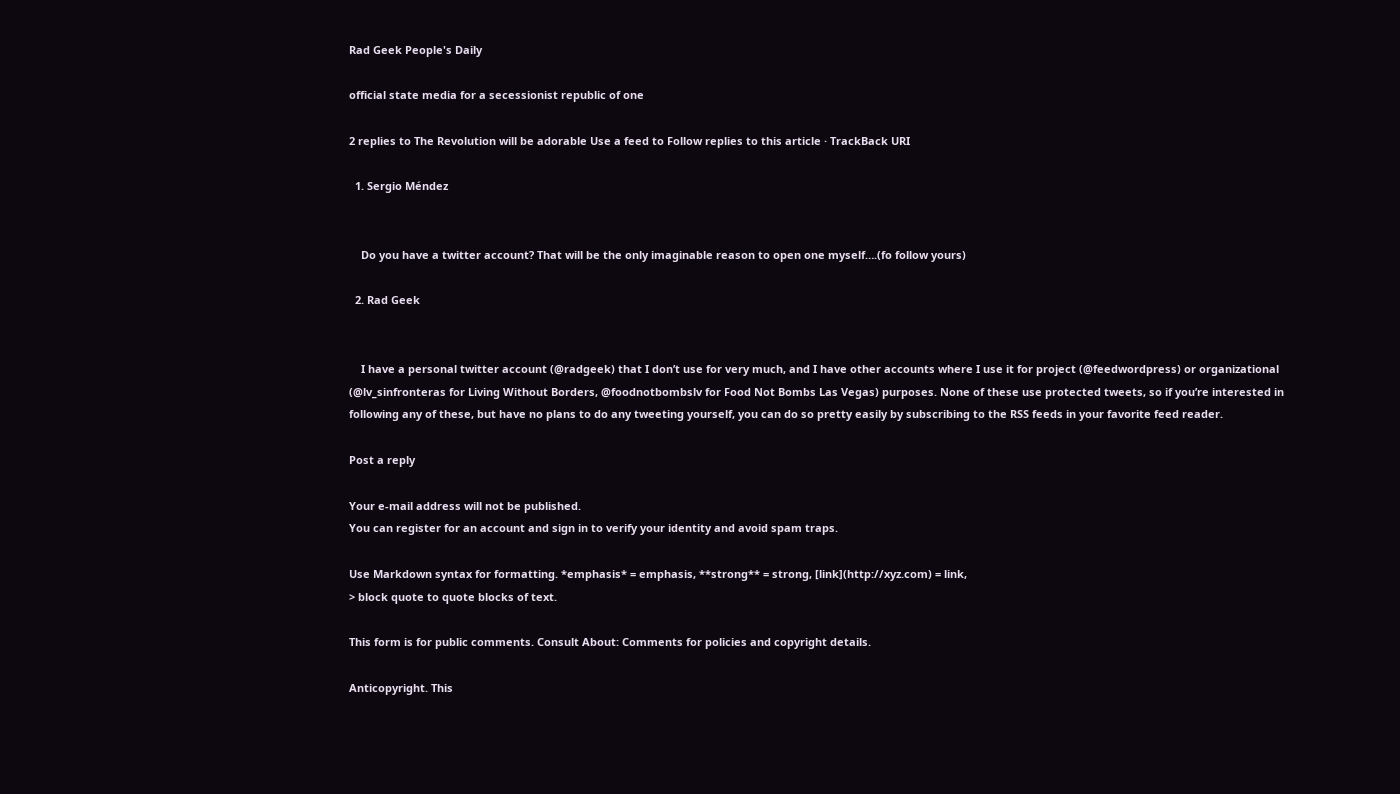Rad Geek People's Daily

official state media for a secessionist republic of one

2 replies to The Revolution will be adorable Use a feed to Follow replies to this article · TrackBack URI

  1. Sergio Méndez


    Do you have a twitter account? That will be the only imaginable reason to open one myself….(fo follow yours)

  2. Rad Geek


    I have a personal twitter account (@radgeek) that I don’t use for very much, and I have other accounts where I use it for project (@feedwordpress) or organizational (@lv_sinfronteras for Living Without Borders, @foodnotbombslv for Food Not Bombs Las Vegas) purposes. None of these use protected tweets, so if you’re interested in following any of these, but have no plans to do any tweeting yourself, you can do so pretty easily by subscribing to the RSS feeds in your favorite feed reader.

Post a reply

Your e-mail address will not be published.
You can register for an account and sign in to verify your identity and avoid spam traps.

Use Markdown syntax for formatting. *emphasis* = emphasis, **strong** = strong, [link](http://xyz.com) = link,
> block quote to quote blocks of text.

This form is for public comments. Consult About: Comments for policies and copyright details.

Anticopyright. This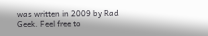was written in 2009 by Rad Geek. Feel free to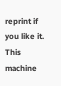reprint if you like it. This machine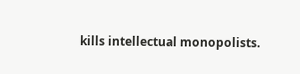kills intellectual monopolists.